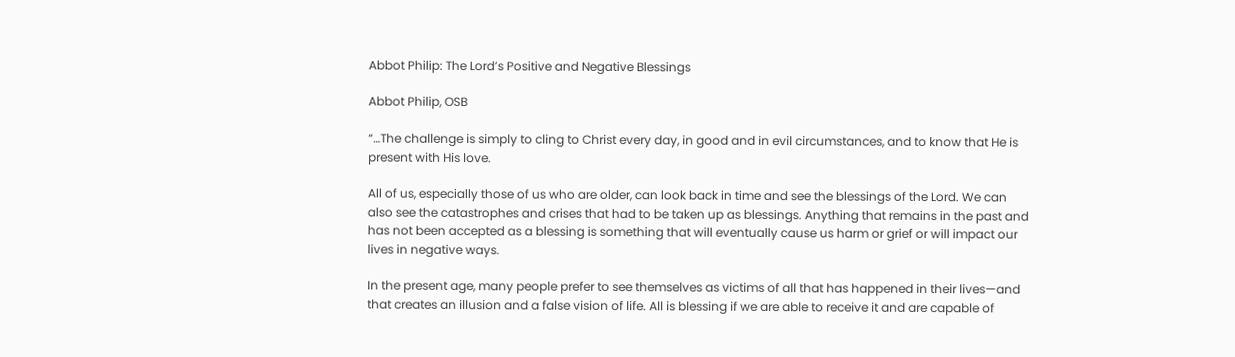Abbot Philip: The Lord’s Positive and Negative Blessings

Abbot Philip, OSB

“…The challenge is simply to cling to Christ every day, in good and in evil circumstances, and to know that He is present with His love.

All of us, especially those of us who are older, can look back in time and see the blessings of the Lord. We can also see the catastrophes and crises that had to be taken up as blessings. Anything that remains in the past and has not been accepted as a blessing is something that will eventually cause us harm or grief or will impact our lives in negative ways.

In the present age, many people prefer to see themselves as victims of all that has happened in their lives—and that creates an illusion and a false vision of life. All is blessing if we are able to receive it and are capable of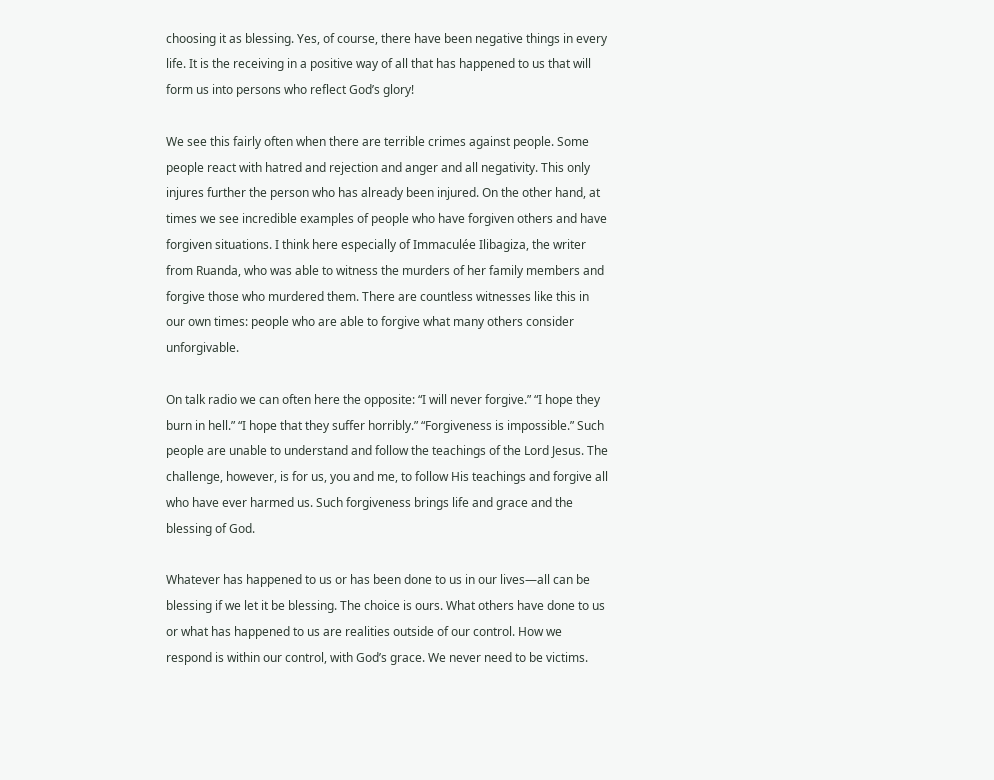choosing it as blessing. Yes, of course, there have been negative things in every life. It is the receiving in a positive way of all that has happened to us that will form us into persons who reflect God’s glory!

We see this fairly often when there are terrible crimes against people. Some people react with hatred and rejection and anger and all negativity. This only injures further the person who has already been injured. On the other hand, at times we see incredible examples of people who have forgiven others and have forgiven situations. I think here especially of Immaculée Ilibagiza, the writer from Ruanda, who was able to witness the murders of her family members and forgive those who murdered them. There are countless witnesses like this in our own times: people who are able to forgive what many others consider unforgivable.

On talk radio we can often here the opposite: “I will never forgive.” “I hope they burn in hell.” “I hope that they suffer horribly.” “Forgiveness is impossible.” Such people are unable to understand and follow the teachings of the Lord Jesus. The challenge, however, is for us, you and me, to follow His teachings and forgive all who have ever harmed us. Such forgiveness brings life and grace and the blessing of God.

Whatever has happened to us or has been done to us in our lives—all can be blessing if we let it be blessing. The choice is ours. What others have done to us or what has happened to us are realities outside of our control. How we respond is within our control, with God’s grace. We never need to be victims.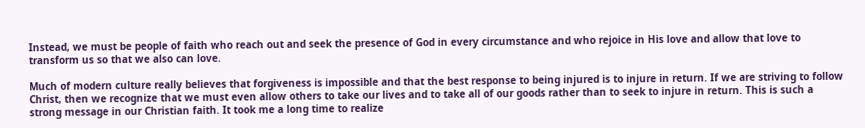Instead, we must be people of faith who reach out and seek the presence of God in every circumstance and who rejoice in His love and allow that love to transform us so that we also can love.

Much of modern culture really believes that forgiveness is impossible and that the best response to being injured is to injure in return. If we are striving to follow Christ, then we recognize that we must even allow others to take our lives and to take all of our goods rather than to seek to injure in return. This is such a strong message in our Christian faith. It took me a long time to realize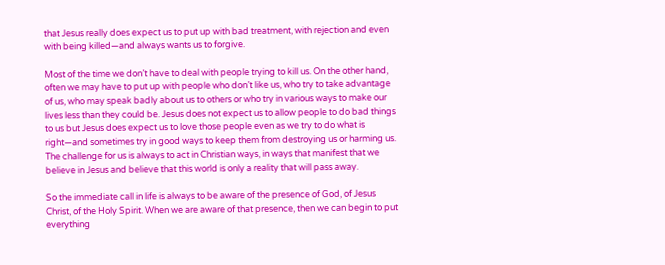that Jesus really does expect us to put up with bad treatment, with rejection and even with being killed—and always wants us to forgive.

Most of the time we don’t have to deal with people trying to kill us. On the other hand, often we may have to put up with people who don’t like us, who try to take advantage of us, who may speak badly about us to others or who try in various ways to make our lives less than they could be. Jesus does not expect us to allow people to do bad things to us but Jesus does expect us to love those people even as we try to do what is right—and sometimes try in good ways to keep them from destroying us or harming us. The challenge for us is always to act in Christian ways, in ways that manifest that we believe in Jesus and believe that this world is only a reality that will pass away.

So the immediate call in life is always to be aware of the presence of God, of Jesus Christ, of the Holy Spirit. When we are aware of that presence, then we can begin to put everything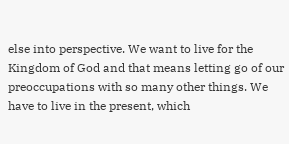else into perspective. We want to live for the Kingdom of God and that means letting go of our preoccupations with so many other things. We have to live in the present, which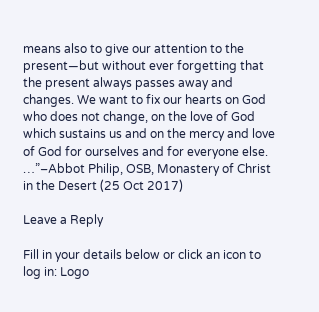means also to give our attention to the present—but without ever forgetting that the present always passes away and changes. We want to fix our hearts on God who does not change, on the love of God which sustains us and on the mercy and love of God for ourselves and for everyone else. …”–Abbot Philip, OSB, Monastery of Christ in the Desert (25 Oct 2017)

Leave a Reply

Fill in your details below or click an icon to log in: Logo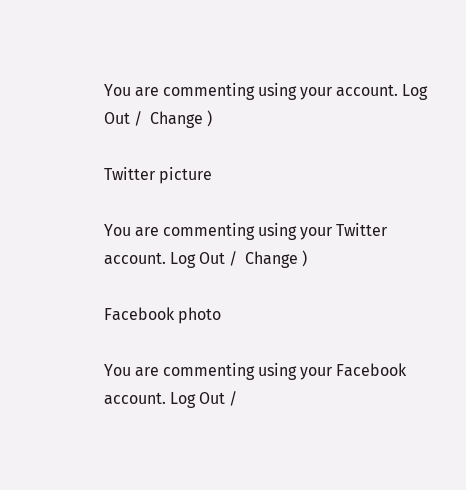You are commenting using your account. Log Out /  Change )

Twitter picture

You are commenting using your Twitter account. Log Out /  Change )

Facebook photo

You are commenting using your Facebook account. Log Out /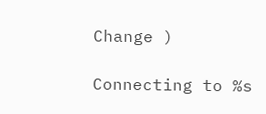Change )

Connecting to %s